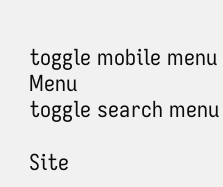toggle mobile menu Menu
toggle search menu

Site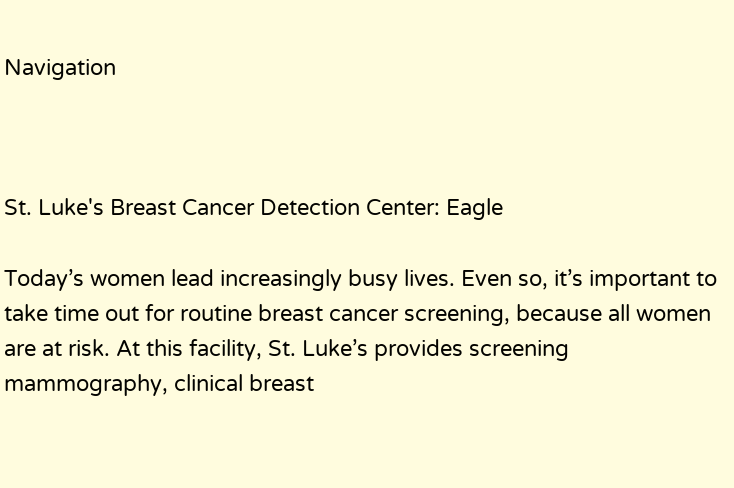Navigation



St. Luke's Breast Cancer Detection Center: Eagle

Today’s women lead increasingly busy lives. Even so, it’s important to take time out for routine breast cancer screening, because all women are at risk. At this facility, St. Luke’s provides screening mammography, clinical breast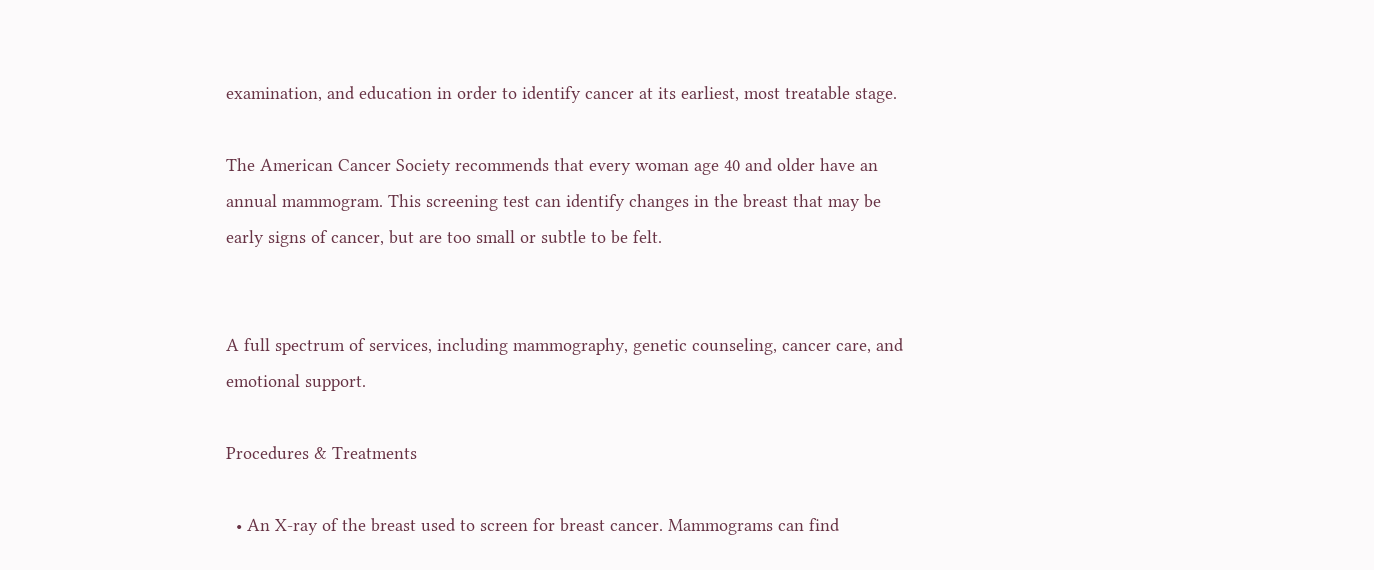examination, and education in order to identify cancer at its earliest, most treatable stage.

The American Cancer Society recommends that every woman age 40 and older have an annual mammogram. This screening test can identify changes in the breast that may be early signs of cancer, but are too small or subtle to be felt.


A full spectrum of services, including mammography, genetic counseling, cancer care, and emotional support.

Procedures & Treatments

  • An X-ray of the breast used to screen for breast cancer. Mammograms can find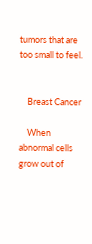tumors that are too small to feel.


    Breast Cancer

    When abnormal cells grow out of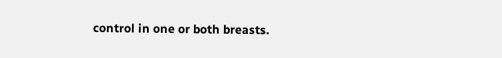control in one or both breasts.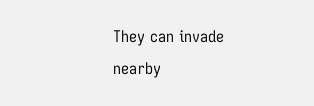They can invade nearby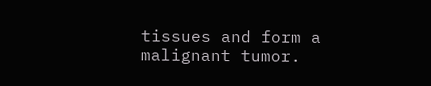tissues and form a malignant tumor.